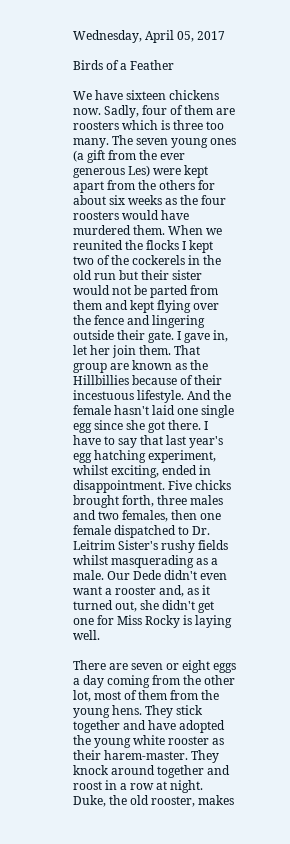Wednesday, April 05, 2017

Birds of a Feather

We have sixteen chickens now. Sadly, four of them are roosters which is three too many. The seven young ones (a gift from the ever generous Les) were kept apart from the others for about six weeks as the four roosters would have murdered them. When we reunited the flocks I kept two of the cockerels in the old run but their sister would not be parted from them and kept flying over the fence and lingering outside their gate. I gave in, let her join them. That group are known as the Hillbillies because of their incestuous lifestyle. And the female hasn't laid one single egg since she got there. I have to say that last year's egg hatching experiment, whilst exciting, ended in disappointment. Five chicks brought forth, three males and two females, then one female dispatched to Dr. Leitrim Sister's rushy fields whilst masquerading as a male. Our Dede didn't even want a rooster and, as it turned out, she didn't get one for Miss Rocky is laying well.

There are seven or eight eggs a day coming from the other lot, most of them from the young hens. They stick together and have adopted the young white rooster as their harem-master. They knock around together and roost in a row at night. Duke, the old rooster, makes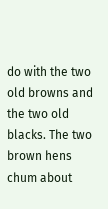do with the two old browns and the two old blacks. The two brown hens chum about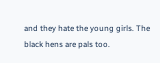and they hate the young girls. The black hens are pals too.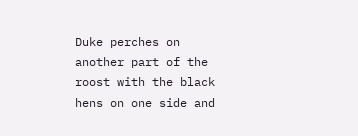Duke perches on another part of the roost with the black hens on one side and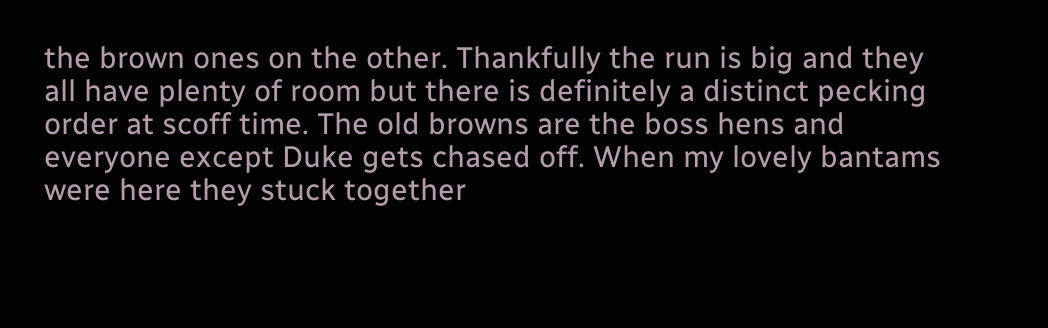the brown ones on the other. Thankfully the run is big and they all have plenty of room but there is definitely a distinct pecking order at scoff time. The old browns are the boss hens and everyone except Duke gets chased off. When my lovely bantams were here they stuck together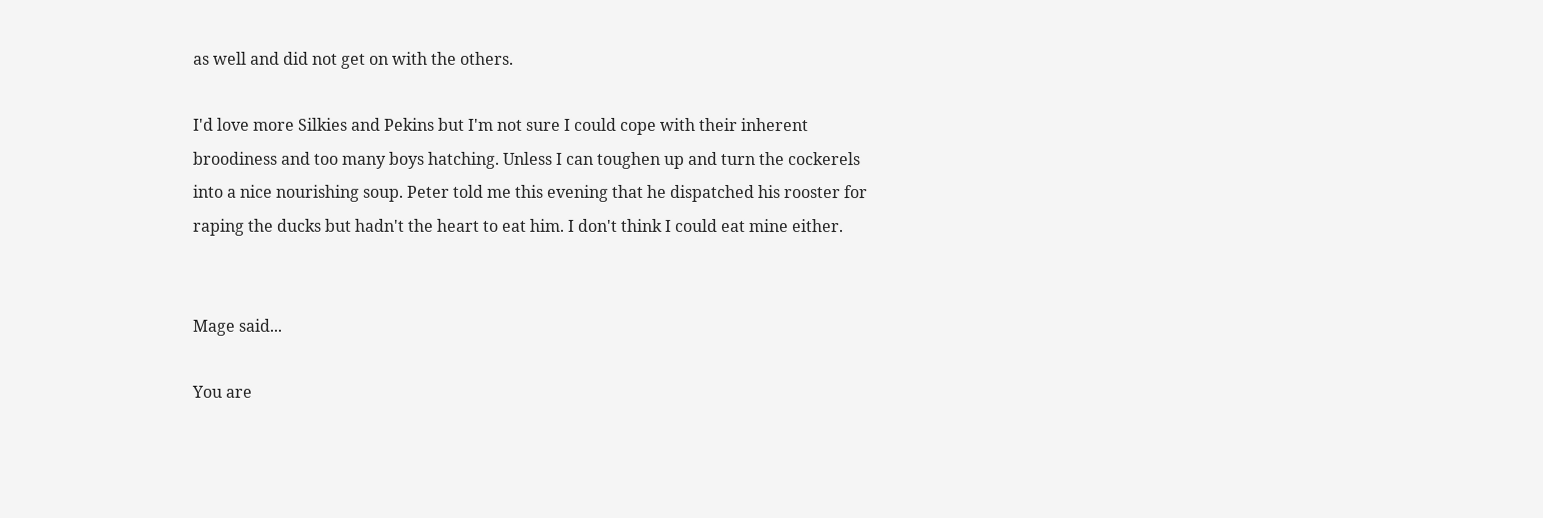as well and did not get on with the others.

I'd love more Silkies and Pekins but I'm not sure I could cope with their inherent broodiness and too many boys hatching. Unless I can toughen up and turn the cockerels into a nice nourishing soup. Peter told me this evening that he dispatched his rooster for raping the ducks but hadn't the heart to eat him. I don't think I could eat mine either.


Mage said...

You are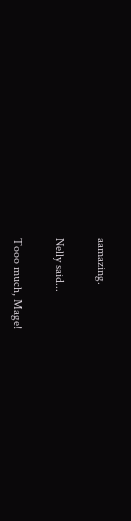aamazing.

Nelly said...

Tooo much, Mage!